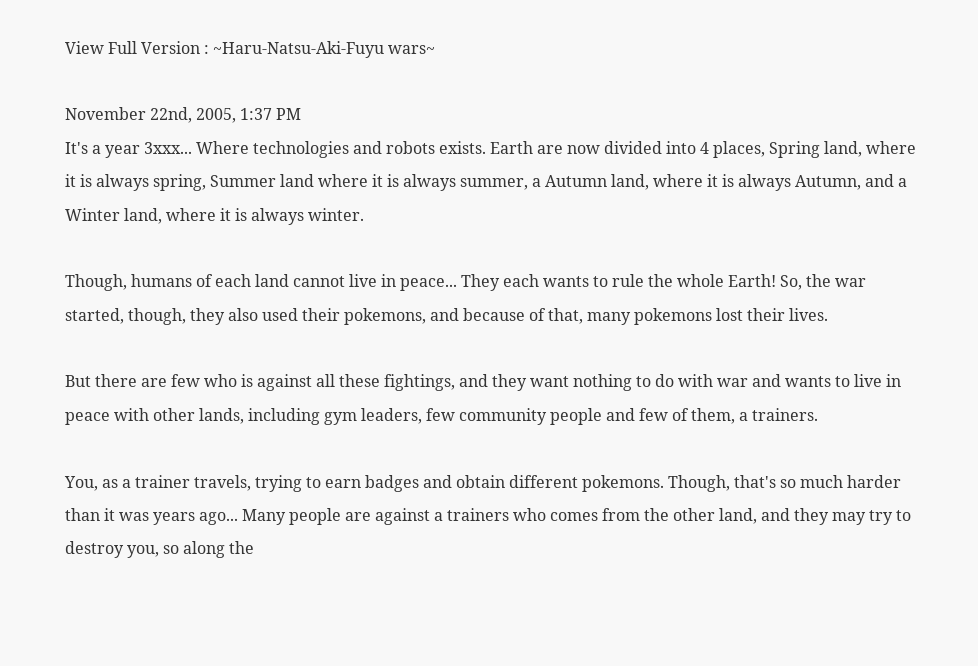View Full Version : ~Haru-Natsu-Aki-Fuyu wars~

November 22nd, 2005, 1:37 PM
It's a year 3xxx... Where technologies and robots exists. Earth are now divided into 4 places, Spring land, where it is always spring, Summer land where it is always summer, a Autumn land, where it is always Autumn, and a Winter land, where it is always winter.

Though, humans of each land cannot live in peace... They each wants to rule the whole Earth! So, the war started, though, they also used their pokemons, and because of that, many pokemons lost their lives.

But there are few who is against all these fightings, and they want nothing to do with war and wants to live in peace with other lands, including gym leaders, few community people and few of them, a trainers.

You, as a trainer travels, trying to earn badges and obtain different pokemons. Though, that's so much harder than it was years ago... Many people are against a trainers who comes from the other land, and they may try to destroy you, so along the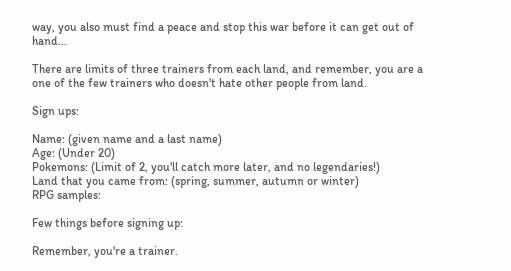way, you also must find a peace and stop this war before it can get out of hand...

There are limits of three trainers from each land, and remember, you are a one of the few trainers who doesn't hate other people from land.

Sign ups:

Name: (given name and a last name)
Age: (Under 20)
Pokemons: (Limit of 2, you'll catch more later, and no legendaries!)
Land that you came from: (spring, summer, autumn or winter)
RPG samples:

Few things before signing up:

Remember, you're a trainer.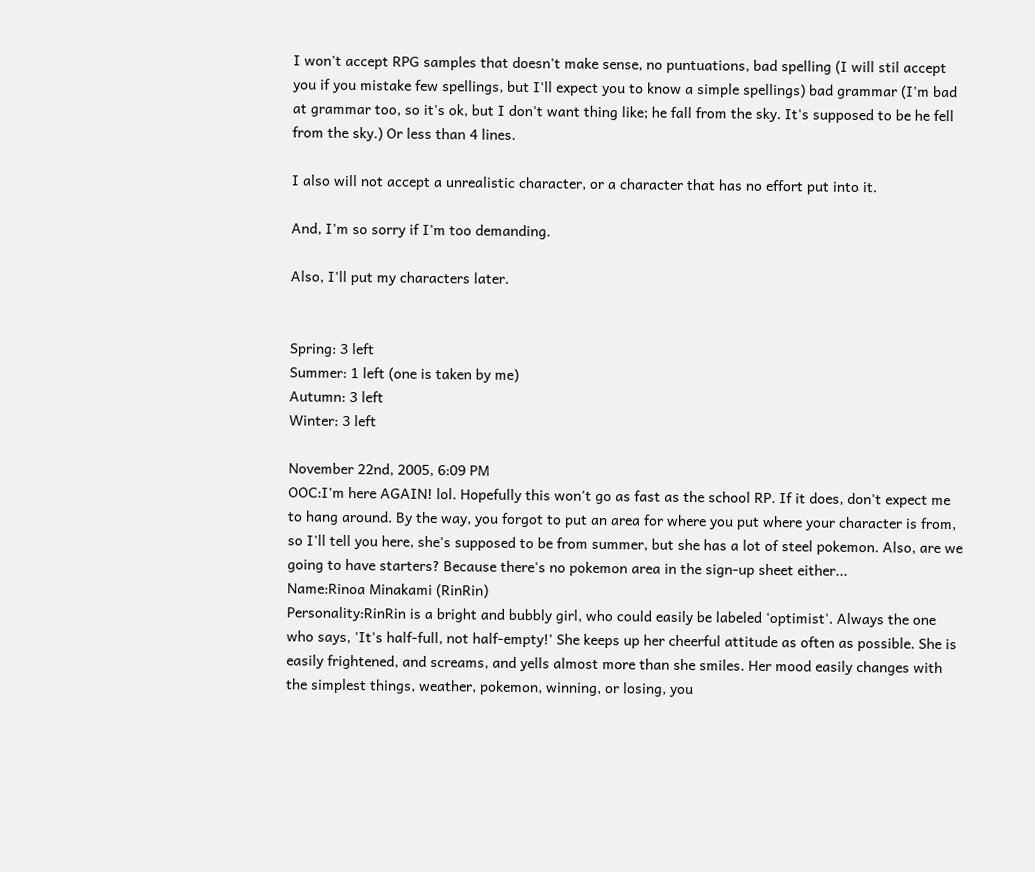I won't accept RPG samples that doesn't make sense, no puntuations, bad spelling (I will stil accept you if you mistake few spellings, but I'll expect you to know a simple spellings) bad grammar (I'm bad at grammar too, so it's ok, but I don't want thing like; he fall from the sky. It's supposed to be he fell from the sky.) Or less than 4 lines.

I also will not accept a unrealistic character, or a character that has no effort put into it.

And, I'm so sorry if I'm too demanding.

Also, I'll put my characters later.


Spring: 3 left
Summer: 1 left (one is taken by me)
Autumn: 3 left
Winter: 3 left

November 22nd, 2005, 6:09 PM
OOC:I'm here AGAIN! lol. Hopefully this won't go as fast as the school RP. If it does, don't expect me to hang around. By the way, you forgot to put an area for where you put where your character is from, so I'll tell you here, she's supposed to be from summer, but she has a lot of steel pokemon. Also, are we going to have starters? Because there's no pokemon area in the sign-up sheet either...
Name:Rinoa Minakami (RinRin)
Personality:RinRin is a bright and bubbly girl, who could easily be labeled 'optimist'. Always the one who says, 'It's half-full, not half-empty!' She keeps up her cheerful attitude as often as possible. She is easily frightened, and screams, and yells almost more than she smiles. Her mood easily changes with the simplest things, weather, pokemon, winning, or losing, you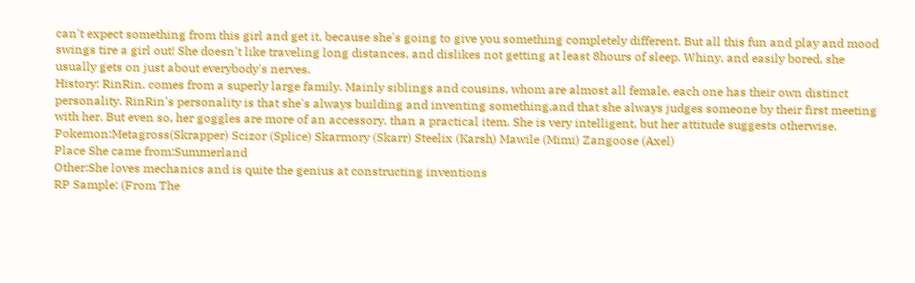can't expect something from this girl and get it, because she's going to give you something completely different. But all this fun and play and mood swings tire a girl out! She doesn't like traveling long distances, and dislikes not getting at least 8hours of sleep. Whiny, and easily bored, she usually gets on just about everybody's nerves.
History: RinRin, comes from a superly large family. Mainly siblings and cousins, whom are almost all female, each one has their own distinct personality. RinRin's personality is that she's always building and inventing something,and that she always judges someone by their first meeting with her. But even so, her goggles are more of an accessory, than a practical item. She is very intelligent, but her attitude suggests otherwise.
Pokemon:Metagross(Skrapper) Scizor (Splice) Skarmory (Skarr) Steelix (Karsh) Mawile (Mimi) Zangoose (Axel)
Place She came from:Summerland
Other:She loves mechanics and is quite the genius at constructing inventions
RP Sample: (From The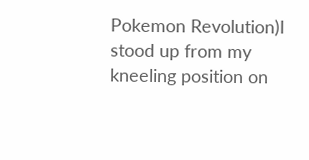Pokemon Revolution)I stood up from my kneeling position on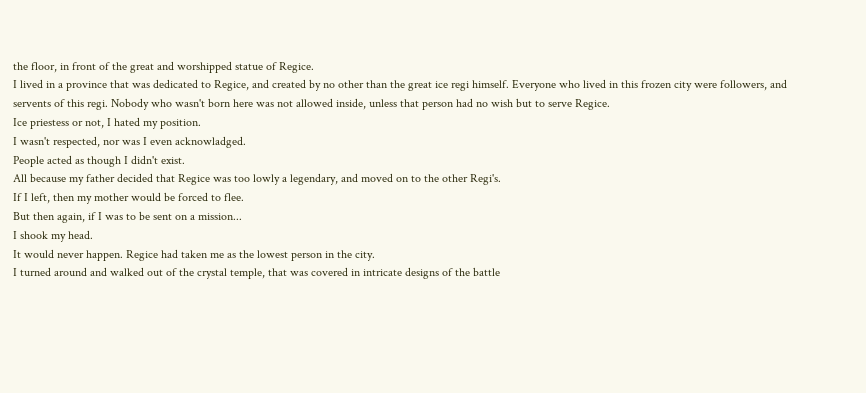the floor, in front of the great and worshipped statue of Regice.
I lived in a province that was dedicated to Regice, and created by no other than the great ice regi himself. Everyone who lived in this frozen city were followers, and servents of this regi. Nobody who wasn't born here was not allowed inside, unless that person had no wish but to serve Regice.
Ice priestess or not, I hated my position.
I wasn't respected, nor was I even acknowladged.
People acted as though I didn't exist.
All because my father decided that Regice was too lowly a legendary, and moved on to the other Regi's.
If I left, then my mother would be forced to flee.
But then again, if I was to be sent on a mission...
I shook my head.
It would never happen. Regice had taken me as the lowest person in the city.
I turned around and walked out of the crystal temple, that was covered in intricate designs of the battle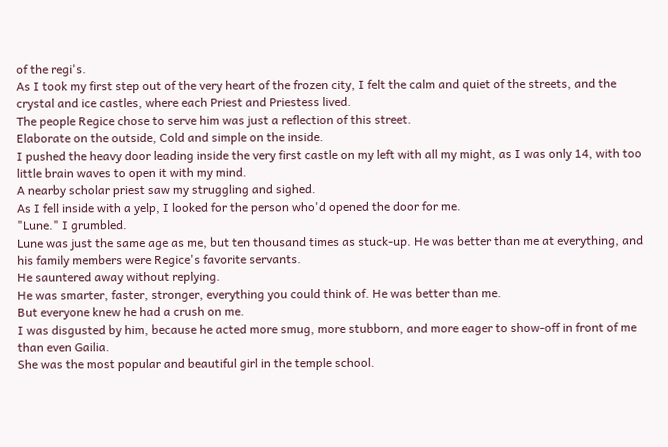of the regi's.
As I took my first step out of the very heart of the frozen city, I felt the calm and quiet of the streets, and the crystal and ice castles, where each Priest and Priestess lived.
The people Regice chose to serve him was just a reflection of this street.
Elaborate on the outside, Cold and simple on the inside.
I pushed the heavy door leading inside the very first castle on my left with all my might, as I was only 14, with too little brain waves to open it with my mind.
A nearby scholar priest saw my struggling and sighed.
As I fell inside with a yelp, I looked for the person who'd opened the door for me.
"Lune." I grumbled.
Lune was just the same age as me, but ten thousand times as stuck-up. He was better than me at everything, and his family members were Regice's favorite servants.
He sauntered away without replying.
He was smarter, faster, stronger, everything you could think of. He was better than me.
But everyone knew he had a crush on me.
I was disgusted by him, because he acted more smug, more stubborn, and more eager to show-off in front of me than even Gailia.
She was the most popular and beautiful girl in the temple school.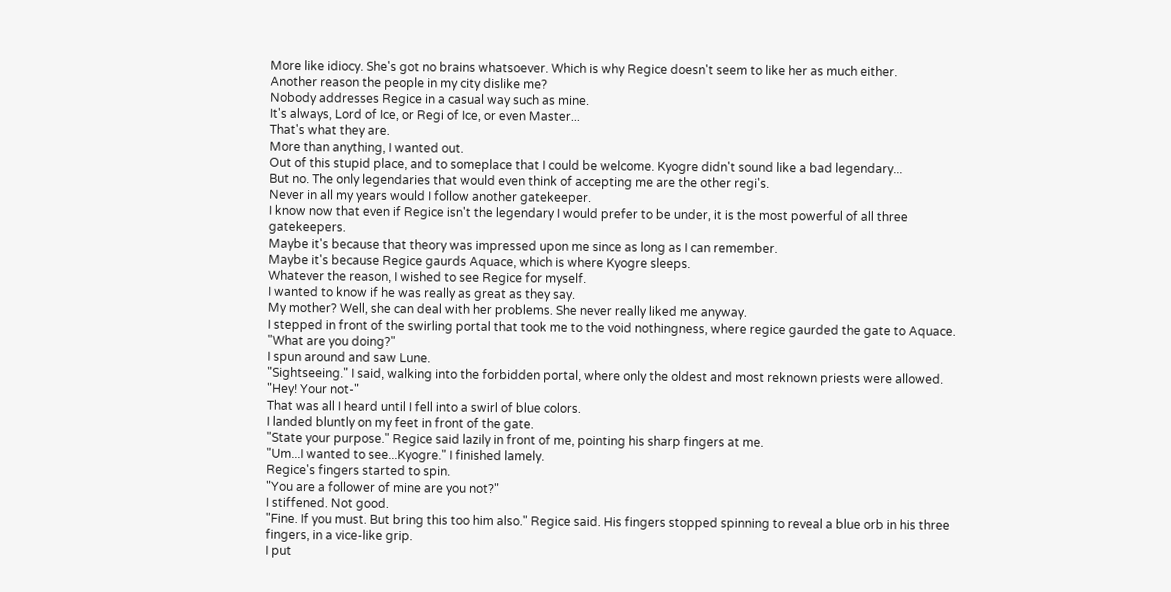More like idiocy. She's got no brains whatsoever. Which is why Regice doesn't seem to like her as much either.
Another reason the people in my city dislike me?
Nobody addresses Regice in a casual way such as mine.
It's always, Lord of Ice, or Regi of Ice, or even Master...
That's what they are.
More than anything, I wanted out.
Out of this stupid place, and to someplace that I could be welcome. Kyogre didn't sound like a bad legendary...
But no. The only legendaries that would even think of accepting me are the other regi's.
Never in all my years would I follow another gatekeeper.
I know now that even if Regice isn't the legendary I would prefer to be under, it is the most powerful of all three gatekeepers.
Maybe it's because that theory was impressed upon me since as long as I can remember.
Maybe it's because Regice gaurds Aquace, which is where Kyogre sleeps.
Whatever the reason, I wished to see Regice for myself.
I wanted to know if he was really as great as they say.
My mother? Well, she can deal with her problems. She never really liked me anyway.
I stepped in front of the swirling portal that took me to the void nothingness, where regice gaurded the gate to Aquace.
"What are you doing?"
I spun around and saw Lune.
"Sightseeing." I said, walking into the forbidden portal, where only the oldest and most reknown priests were allowed.
"Hey! Your not-"
That was all I heard until I fell into a swirl of blue colors.
I landed bluntly on my feet in front of the gate.
"State your purpose." Regice said lazily in front of me, pointing his sharp fingers at me.
"Um...I wanted to see...Kyogre." I finished lamely.
Regice's fingers started to spin.
"You are a follower of mine are you not?"
I stiffened. Not good.
"Fine. If you must. But bring this too him also." Regice said. His fingers stopped spinning to reveal a blue orb in his three fingers, in a vice-like grip.
I put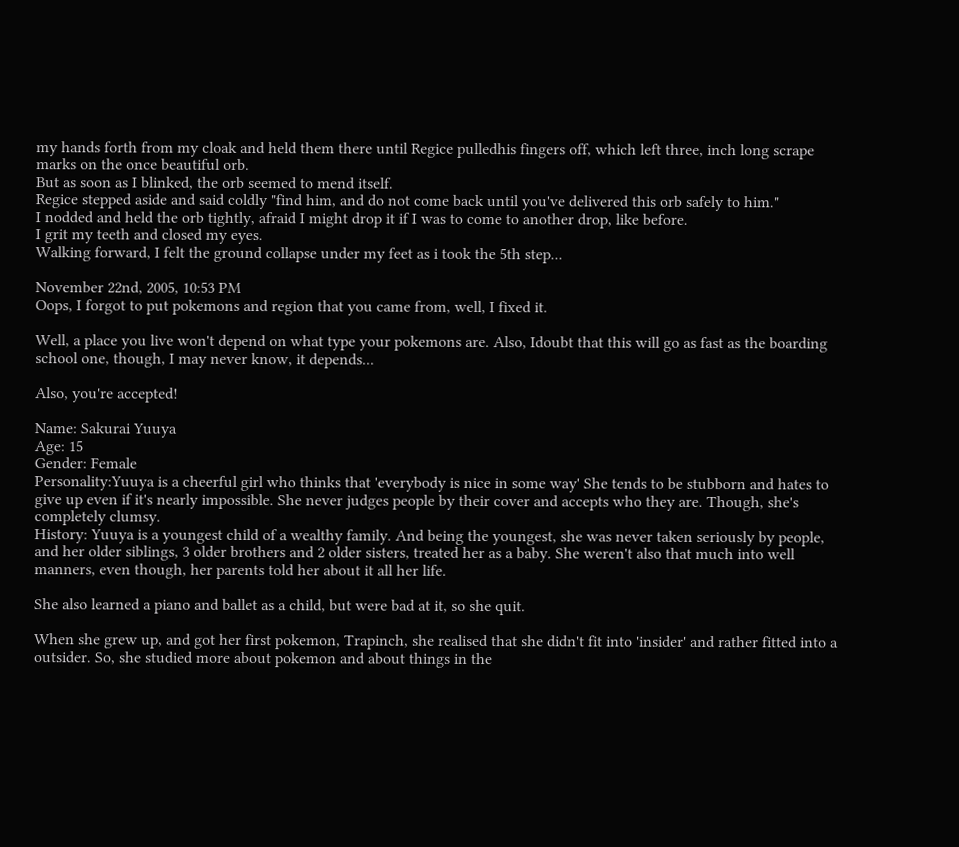my hands forth from my cloak and held them there until Regice pulledhis fingers off, which left three, inch long scrape marks on the once beautiful orb.
But as soon as I blinked, the orb seemed to mend itself.
Regice stepped aside and said coldly "find him, and do not come back until you've delivered this orb safely to him."
I nodded and held the orb tightly, afraid I might drop it if I was to come to another drop, like before.
I grit my teeth and closed my eyes.
Walking forward, I felt the ground collapse under my feet as i took the 5th step...

November 22nd, 2005, 10:53 PM
Oops, I forgot to put pokemons and region that you came from, well, I fixed it.

Well, a place you live won't depend on what type your pokemons are. Also, Idoubt that this will go as fast as the boarding school one, though, I may never know, it depends...

Also, you're accepted!

Name: Sakurai Yuuya
Age: 15
Gender: Female
Personality:Yuuya is a cheerful girl who thinks that 'everybody is nice in some way' She tends to be stubborn and hates to give up even if it's nearly impossible. She never judges people by their cover and accepts who they are. Though, she's completely clumsy.
History: Yuuya is a youngest child of a wealthy family. And being the youngest, she was never taken seriously by people, and her older siblings, 3 older brothers and 2 older sisters, treated her as a baby. She weren't also that much into well manners, even though, her parents told her about it all her life.

She also learned a piano and ballet as a child, but were bad at it, so she quit.

When she grew up, and got her first pokemon, Trapinch, she realised that she didn't fit into 'insider' and rather fitted into a outsider. So, she studied more about pokemon and about things in the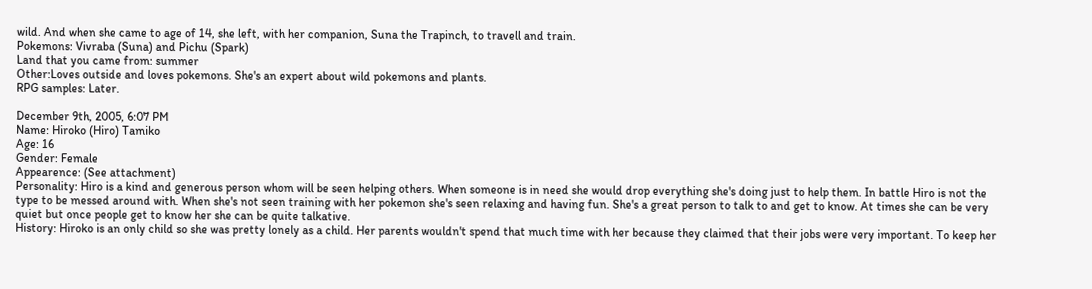wild. And when she came to age of 14, she left, with her companion, Suna the Trapinch, to travell and train.
Pokemons: Vivraba (Suna) and Pichu (Spark)
Land that you came from: summer
Other:Loves outside and loves pokemons. She's an expert about wild pokemons and plants.
RPG samples: Later.

December 9th, 2005, 6:07 PM
Name: Hiroko (Hiro) Tamiko
Age: 16
Gender: Female
Appearence: (See attachment)
Personality: Hiro is a kind and generous person whom will be seen helping others. When someone is in need she would drop everything she's doing just to help them. In battle Hiro is not the type to be messed around with. When she's not seen training with her pokemon she's seen relaxing and having fun. She's a great person to talk to and get to know. At times she can be very quiet but once people get to know her she can be quite talkative.
History: Hiroko is an only child so she was pretty lonely as a child. Her parents wouldn't spend that much time with her because they claimed that their jobs were very important. To keep her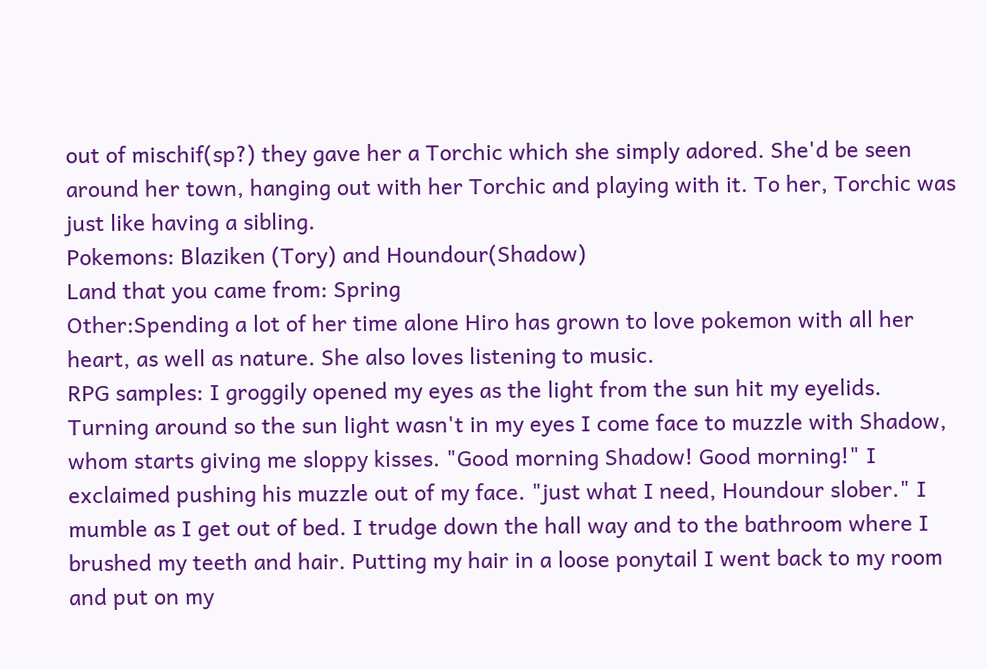out of mischif(sp?) they gave her a Torchic which she simply adored. She'd be seen around her town, hanging out with her Torchic and playing with it. To her, Torchic was just like having a sibling.
Pokemons: Blaziken (Tory) and Houndour(Shadow)
Land that you came from: Spring
Other:Spending a lot of her time alone Hiro has grown to love pokemon with all her heart, as well as nature. She also loves listening to music.
RPG samples: I groggily opened my eyes as the light from the sun hit my eyelids. Turning around so the sun light wasn't in my eyes I come face to muzzle with Shadow, whom starts giving me sloppy kisses. "Good morning Shadow! Good morning!" I exclaimed pushing his muzzle out of my face. "just what I need, Houndour slober." I mumble as I get out of bed. I trudge down the hall way and to the bathroom where I brushed my teeth and hair. Putting my hair in a loose ponytail I went back to my room and put on my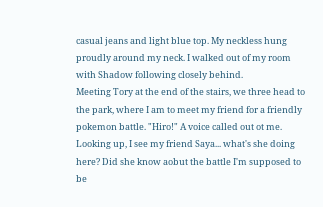casual jeans and light blue top. My neckless hung proudly around my neck. I walked out of my room with Shadow following closely behind.
Meeting Tory at the end of the stairs, we three head to the park, where I am to meet my friend for a friendly pokemon battle. "Hiro!" A voice called out ot me. Looking up, I see my friend Saya... what's she doing here? Did she know aobut the battle I'm supposed to be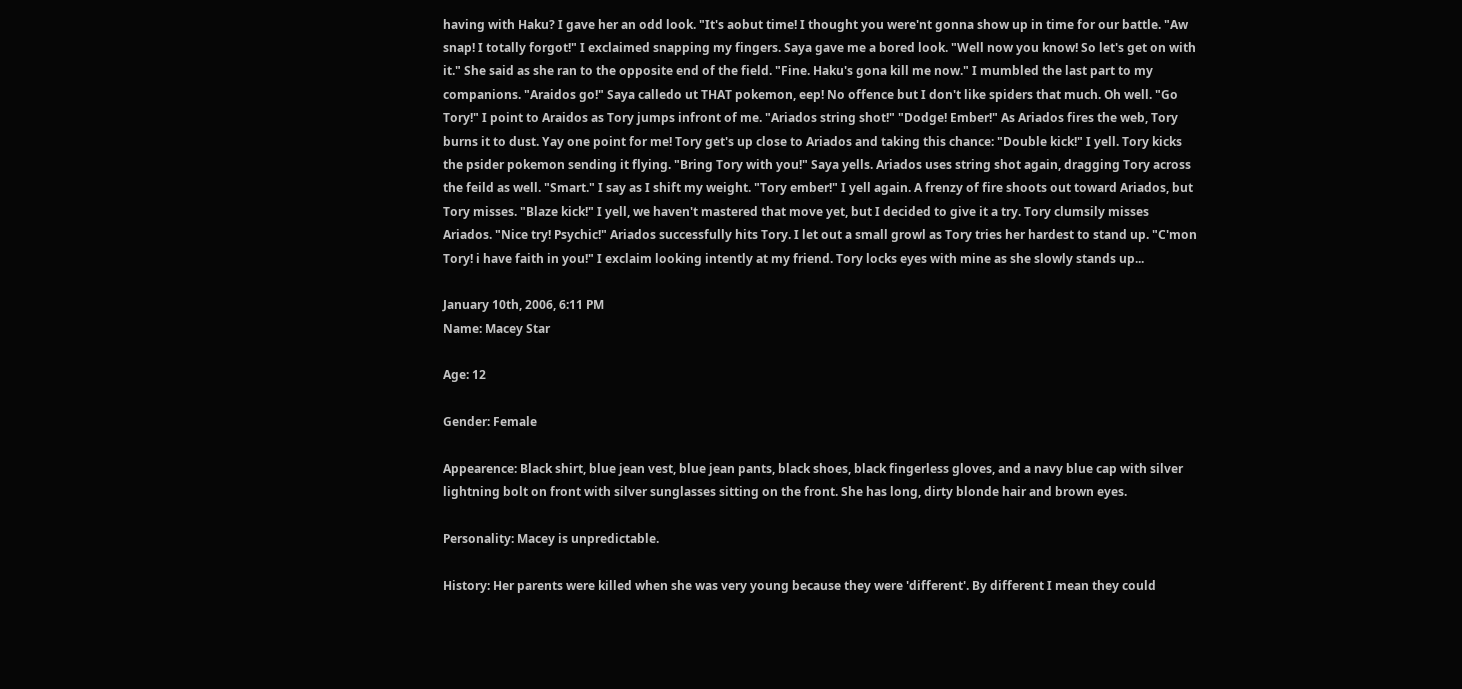having with Haku? I gave her an odd look. "It's aobut time! I thought you were'nt gonna show up in time for our battle. "Aw snap! I totally forgot!" I exclaimed snapping my fingers. Saya gave me a bored look. "Well now you know! So let's get on with it." She said as she ran to the opposite end of the field. "Fine. Haku's gona kill me now." I mumbled the last part to my companions. "Araidos go!" Saya calledo ut THAT pokemon, eep! No offence but I don't like spiders that much. Oh well. "Go Tory!" I point to Araidos as Tory jumps infront of me. "Ariados string shot!" "Dodge! Ember!" As Ariados fires the web, Tory burns it to dust. Yay one point for me! Tory get's up close to Ariados and taking this chance: "Double kick!" I yell. Tory kicks the psider pokemon sending it flying. "Bring Tory with you!" Saya yells. Ariados uses string shot again, dragging Tory across the feild as well. "Smart." I say as I shift my weight. "Tory ember!" I yell again. A frenzy of fire shoots out toward Ariados, but Tory misses. "Blaze kick!" I yell, we haven't mastered that move yet, but I decided to give it a try. Tory clumsily misses Ariados. "Nice try! Psychic!" Ariados successfully hits Tory. I let out a small growl as Tory tries her hardest to stand up. "C'mon Tory! i have faith in you!" I exclaim looking intently at my friend. Tory locks eyes with mine as she slowly stands up...

January 10th, 2006, 6:11 PM
Name: Macey Star

Age: 12

Gender: Female

Appearence: Black shirt, blue jean vest, blue jean pants, black shoes, black fingerless gloves, and a navy blue cap with silver lightning bolt on front with silver sunglasses sitting on the front. She has long, dirty blonde hair and brown eyes.

Personality: Macey is unpredictable.

History: Her parents were killed when she was very young because they were 'different'. By different I mean they could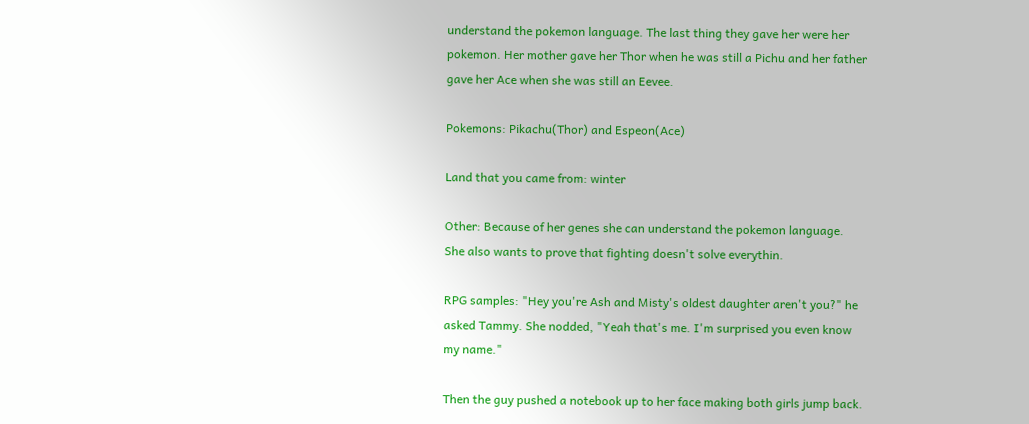understand the pokemon language. The last thing they gave her were her pokemon. Her mother gave her Thor when he was still a Pichu and her father gave her Ace when she was still an Eevee.

Pokemons: Pikachu(Thor) and Espeon(Ace)

Land that you came from: winter

Other: Because of her genes she can understand the pokemon language. She also wants to prove that fighting doesn't solve everythin.

RPG samples: "Hey you're Ash and Misty's oldest daughter aren't you?" he asked Tammy. She nodded, "Yeah that's me. I'm surprised you even know my name."

Then the guy pushed a notebook up to her face making both girls jump back.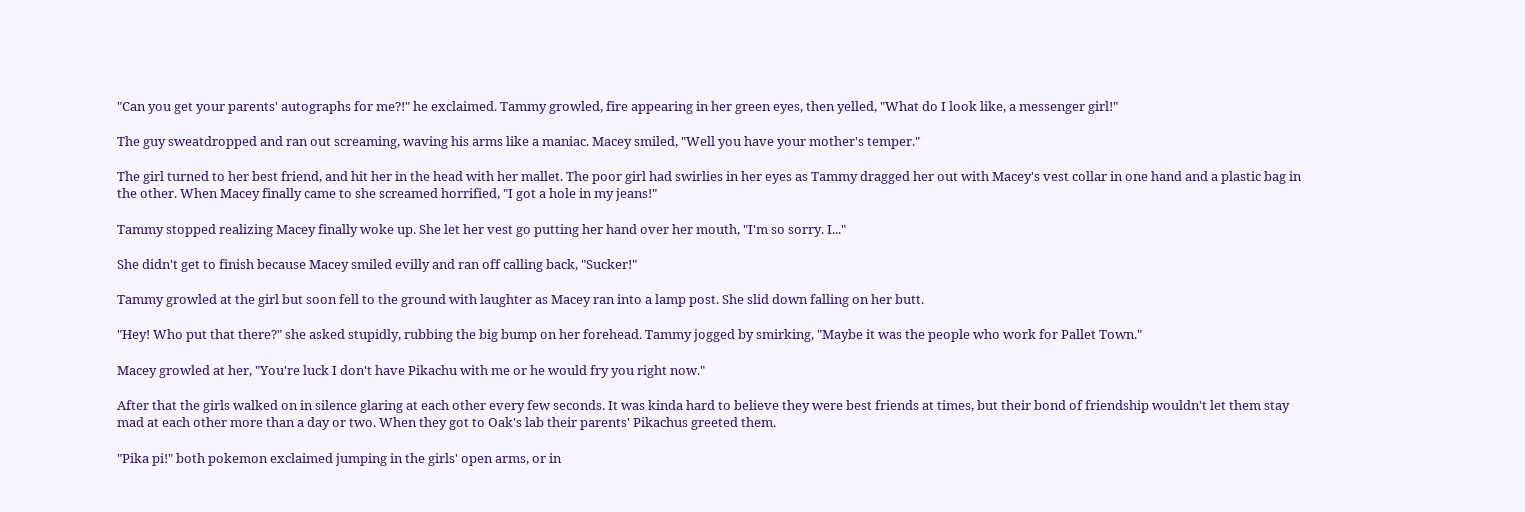"Can you get your parents' autographs for me?!" he exclaimed. Tammy growled, fire appearing in her green eyes, then yelled, "What do I look like, a messenger girl!"

The guy sweatdropped and ran out screaming, waving his arms like a maniac. Macey smiled, "Well you have your mother's temper."

The girl turned to her best friend, and hit her in the head with her mallet. The poor girl had swirlies in her eyes as Tammy dragged her out with Macey's vest collar in one hand and a plastic bag in the other. When Macey finally came to she screamed horrified, "I got a hole in my jeans!"

Tammy stopped realizing Macey finally woke up. She let her vest go putting her hand over her mouth, "I'm so sorry. I..."

She didn't get to finish because Macey smiled evilly and ran off calling back, "Sucker!"

Tammy growled at the girl but soon fell to the ground with laughter as Macey ran into a lamp post. She slid down falling on her butt.

"Hey! Who put that there?" she asked stupidly, rubbing the big bump on her forehead. Tammy jogged by smirking, "Maybe it was the people who work for Pallet Town."

Macey growled at her, "You're luck I don't have Pikachu with me or he would fry you right now."

After that the girls walked on in silence glaring at each other every few seconds. It was kinda hard to believe they were best friends at times, but their bond of friendship wouldn't let them stay mad at each other more than a day or two. When they got to Oak's lab their parents' Pikachus greeted them.

"Pika pi!" both pokemon exclaimed jumping in the girls' open arms, or in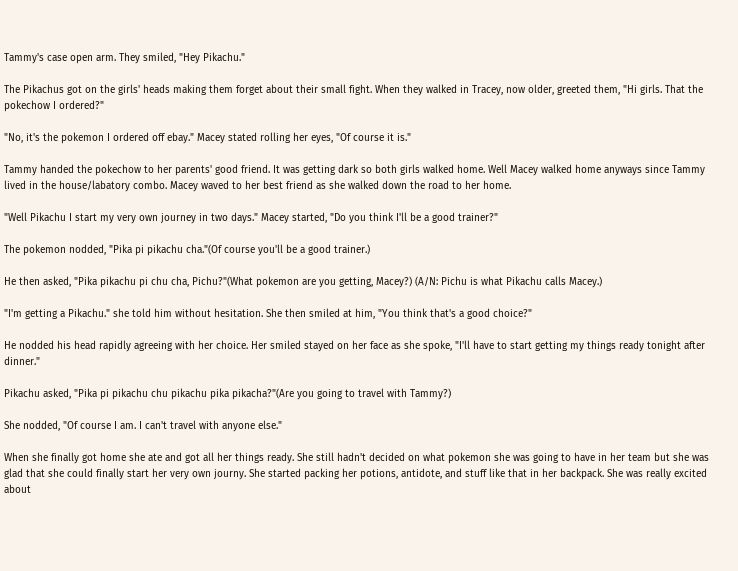Tammy's case open arm. They smiled, "Hey Pikachu."

The Pikachus got on the girls' heads making them forget about their small fight. When they walked in Tracey, now older, greeted them, "Hi girls. That the pokechow I ordered?"

"No, it's the pokemon I ordered off ebay." Macey stated rolling her eyes, "Of course it is."

Tammy handed the pokechow to her parents' good friend. It was getting dark so both girls walked home. Well Macey walked home anyways since Tammy lived in the house/labatory combo. Macey waved to her best friend as she walked down the road to her home.

"Well Pikachu I start my very own journey in two days." Macey started, "Do you think I'll be a good trainer?"

The pokemon nodded, "Pika pi pikachu cha."(Of course you'll be a good trainer.)

He then asked, "Pika pikachu pi chu cha, Pichu?"(What pokemon are you getting, Macey?) (A/N: Pichu is what Pikachu calls Macey.)

"I'm getting a Pikachu." she told him without hesitation. She then smiled at him, "You think that's a good choice?"

He nodded his head rapidly agreeing with her choice. Her smiled stayed on her face as she spoke, "I'll have to start getting my things ready tonight after dinner."

Pikachu asked, "Pika pi pikachu chu pikachu pika pikacha?"(Are you going to travel with Tammy?)

She nodded, "Of course I am. I can't travel with anyone else."

When she finally got home she ate and got all her things ready. She still hadn't decided on what pokemon she was going to have in her team but she was glad that she could finally start her very own journy. She started packing her potions, antidote, and stuff like that in her backpack. She was really excited about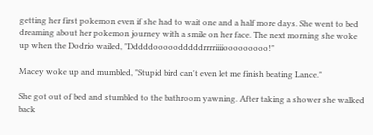getting her first pokemon even if she had to wait one and a half more days. She went to bed dreaming about her pokemon journey with a smile on her face. The next morning she woke up when the Dodrio wailed, "Dddddooooodddddrrrriiiiooooooooo!"

Macey woke up and mumbled, "Stupid bird can't even let me finish beating Lance."

She got out of bed and stumbled to the bathroom yawning. After taking a shower she walked back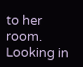to her room. Looking in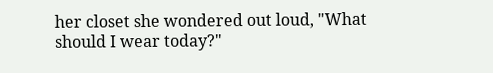her closet she wondered out loud, "What should I wear today?"